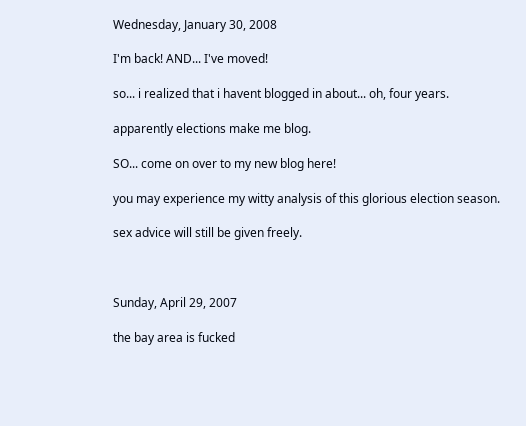Wednesday, January 30, 2008

I'm back! AND... I've moved!

so... i realized that i havent blogged in about... oh, four years.

apparently elections make me blog.

SO... come on over to my new blog here!

you may experience my witty analysis of this glorious election season.

sex advice will still be given freely.



Sunday, April 29, 2007

the bay area is fucked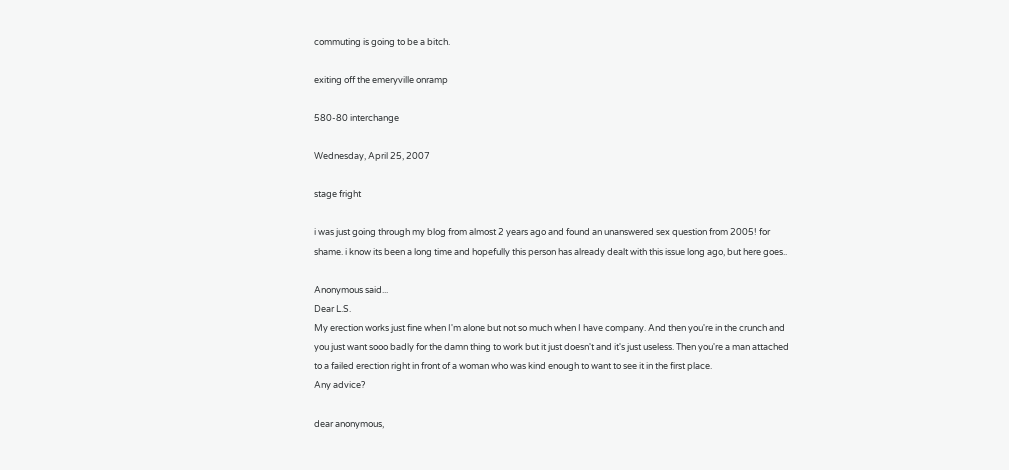commuting is going to be a bitch.

exiting off the emeryville onramp

580-80 interchange

Wednesday, April 25, 2007

stage fright

i was just going through my blog from almost 2 years ago and found an unanswered sex question from 2005! for shame. i know its been a long time and hopefully this person has already dealt with this issue long ago, but here goes..

Anonymous said...
Dear L.S.
My erection works just fine when I'm alone but not so much when I have company. And then you're in the crunch and you just want sooo badly for the damn thing to work but it just doesn't and it's just useless. Then you're a man attached to a failed erection right in front of a woman who was kind enough to want to see it in the first place.
Any advice?

dear anonymous,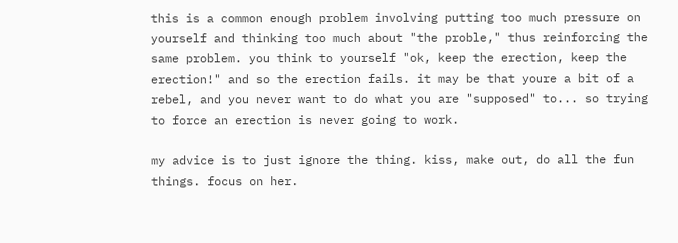this is a common enough problem involving putting too much pressure on yourself and thinking too much about "the proble," thus reinforcing the same problem. you think to yourself "ok, keep the erection, keep the erection!" and so the erection fails. it may be that youre a bit of a rebel, and you never want to do what you are "supposed" to... so trying to force an erection is never going to work.

my advice is to just ignore the thing. kiss, make out, do all the fun things. focus on her.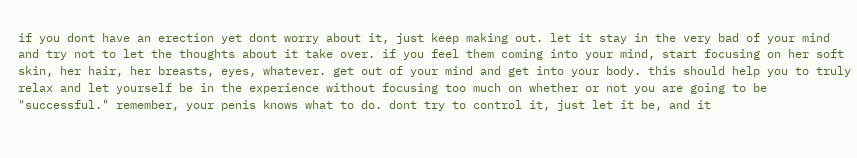if you dont have an erection yet dont worry about it, just keep making out. let it stay in the very bad of your mind and try not to let the thoughts about it take over. if you feel them coming into your mind, start focusing on her soft skin, her hair, her breasts, eyes, whatever. get out of your mind and get into your body. this should help you to truly relax and let yourself be in the experience without focusing too much on whether or not you are going to be "successful." remember, your penis knows what to do. dont try to control it, just let it be, and it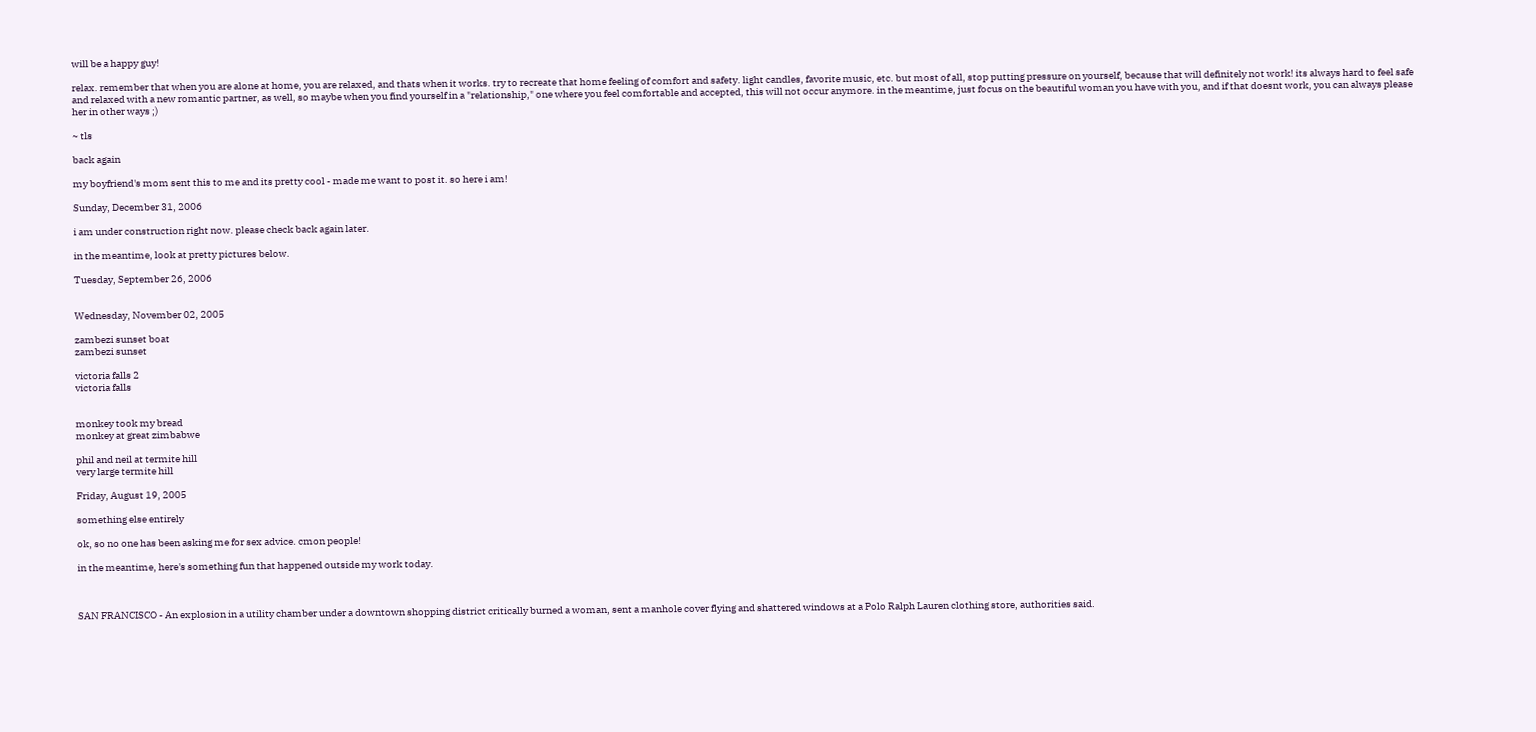will be a happy guy!

relax. remember that when you are alone at home, you are relaxed, and thats when it works. try to recreate that home feeling of comfort and safety. light candles, favorite music, etc. but most of all, stop putting pressure on yourself, because that will definitely not work! its always hard to feel safe and relaxed with a new romantic partner, as well, so maybe when you find yourself in a "relationship," one where you feel comfortable and accepted, this will not occur anymore. in the meantime, just focus on the beautiful woman you have with you, and if that doesnt work, you can always please her in other ways ;)

~ tls

back again

my boyfriend's mom sent this to me and its pretty cool - made me want to post it. so here i am!

Sunday, December 31, 2006

i am under construction right now. please check back again later.

in the meantime, look at pretty pictures below.

Tuesday, September 26, 2006


Wednesday, November 02, 2005

zambezi sunset boat
zambezi sunset

victoria falls 2
victoria falls


monkey took my bread
monkey at great zimbabwe

phil and neil at termite hill
very large termite hill

Friday, August 19, 2005

something else entirely

ok, so no one has been asking me for sex advice. cmon people!

in the meantime, here's something fun that happened outside my work today.



SAN FRANCISCO - An explosion in a utility chamber under a downtown shopping district critically burned a woman, sent a manhole cover flying and shattered windows at a Polo Ralph Lauren clothing store, authorities said.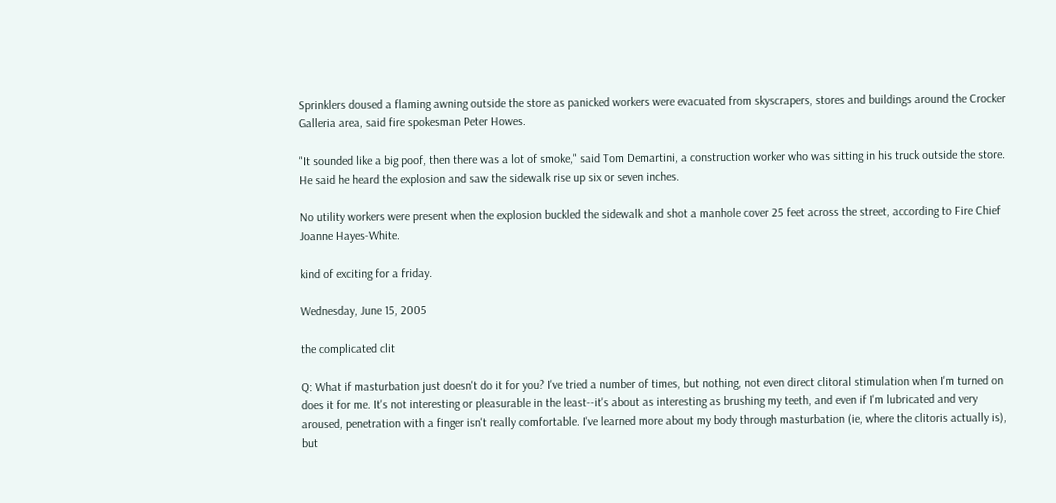Sprinklers doused a flaming awning outside the store as panicked workers were evacuated from skyscrapers, stores and buildings around the Crocker Galleria area, said fire spokesman Peter Howes.

"It sounded like a big poof, then there was a lot of smoke," said Tom Demartini, a construction worker who was sitting in his truck outside the store. He said he heard the explosion and saw the sidewalk rise up six or seven inches.

No utility workers were present when the explosion buckled the sidewalk and shot a manhole cover 25 feet across the street, according to Fire Chief Joanne Hayes-White.

kind of exciting for a friday.

Wednesday, June 15, 2005

the complicated clit

Q: What if masturbation just doesn't do it for you? I've tried a number of times, but nothing, not even direct clitoral stimulation when I'm turned on does it for me. It's not interesting or pleasurable in the least--it's about as interesting as brushing my teeth, and even if I'm lubricated and very aroused, penetration with a finger isn't really comfortable. I've learned more about my body through masturbation (ie, where the clitoris actually is), but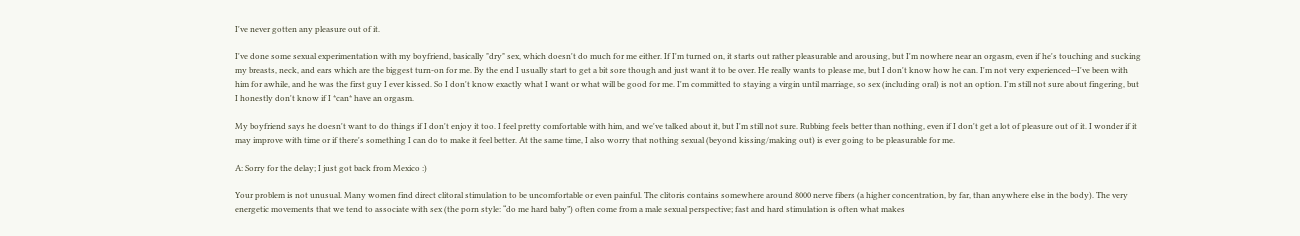I've never gotten any pleasure out of it.

I've done some sexual experimentation with my boyfriend, basically "dry" sex, which doesn't do much for me either. If I'm turned on, it starts out rather pleasurable and arousing, but I'm nowhere near an orgasm, even if he's touching and sucking my breasts, neck, and ears which are the biggest turn-on for me. By the end I usually start to get a bit sore though and just want it to be over. He really wants to please me, but I don't know how he can. I'm not very experienced--I've been with him for awhile, and he was the first guy I ever kissed. So I don't know exactly what I want or what will be good for me. I'm committed to staying a virgin until marriage, so sex (including oral) is not an option. I'm still not sure about fingering, but I honestly don't know if I *can* have an orgasm.

My boyfriend says he doesn't want to do things if I don't enjoy it too. I feel pretty comfortable with him, and we've talked about it, but I'm still not sure. Rubbing feels better than nothing, even if I don't get a lot of pleasure out of it. I wonder if it may improve with time or if there's something I can do to make it feel better. At the same time, I also worry that nothing sexual (beyond kissing/making out) is ever going to be pleasurable for me.

A: Sorry for the delay; I just got back from Mexico :)

Your problem is not unusual. Many women find direct clitoral stimulation to be uncomfortable or even painful. The clitoris contains somewhere around 8000 nerve fibers (a higher concentration, by far, than anywhere else in the body). The very energetic movements that we tend to associate with sex (the porn style: “do me hard baby”) often come from a male sexual perspective; fast and hard stimulation is often what makes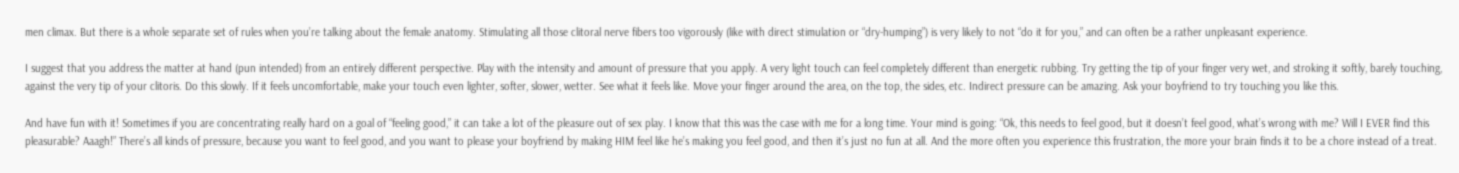men climax. But there is a whole separate set of rules when you’re talking about the female anatomy. Stimulating all those clitoral nerve fibers too vigorously (like with direct stimulation or “dry-humping”) is very likely to not “do it for you,” and can often be a rather unpleasant experience.

I suggest that you address the matter at hand (pun intended) from an entirely different perspective. Play with the intensity and amount of pressure that you apply. A very light touch can feel completely different than energetic rubbing. Try getting the tip of your finger very wet, and stroking it softly, barely touching, against the very tip of your clitoris. Do this slowly. If it feels uncomfortable, make your touch even lighter, softer, slower, wetter. See what it feels like. Move your finger around the area, on the top, the sides, etc. Indirect pressure can be amazing. Ask your boyfriend to try touching you like this.

And have fun with it! Sometimes if you are concentrating really hard on a goal of “feeling good,” it can take a lot of the pleasure out of sex play. I know that this was the case with me for a long time. Your mind is going: “Ok, this needs to feel good, but it doesn’t feel good, what’s wrong with me? Will I EVER find this pleasurable? Aaagh!” There’s all kinds of pressure, because you want to feel good, and you want to please your boyfriend by making HIM feel like he’s making you feel good, and then it’s just no fun at all. And the more often you experience this frustration, the more your brain finds it to be a chore instead of a treat.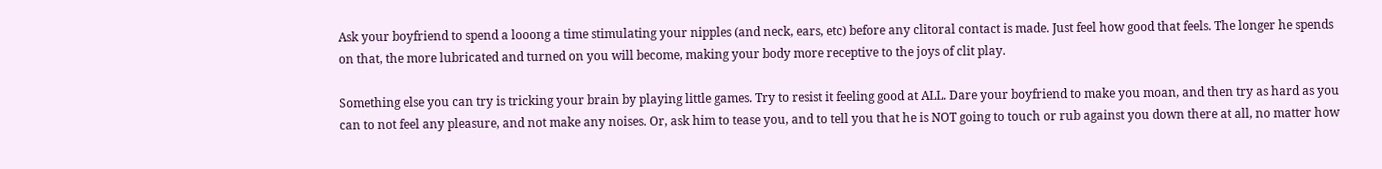Ask your boyfriend to spend a looong a time stimulating your nipples (and neck, ears, etc) before any clitoral contact is made. Just feel how good that feels. The longer he spends on that, the more lubricated and turned on you will become, making your body more receptive to the joys of clit play.

Something else you can try is tricking your brain by playing little games. Try to resist it feeling good at ALL. Dare your boyfriend to make you moan, and then try as hard as you can to not feel any pleasure, and not make any noises. Or, ask him to tease you, and to tell you that he is NOT going to touch or rub against you down there at all, no matter how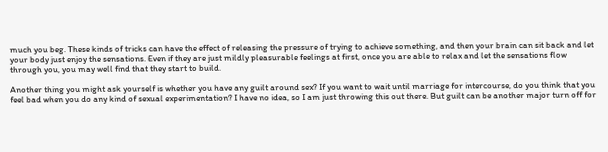much you beg. These kinds of tricks can have the effect of releasing the pressure of trying to achieve something, and then your brain can sit back and let your body just enjoy the sensations. Even if they are just mildly pleasurable feelings at first, once you are able to relax and let the sensations flow through you, you may well find that they start to build.

Another thing you might ask yourself is whether you have any guilt around sex? If you want to wait until marriage for intercourse, do you think that you feel bad when you do any kind of sexual experimentation? I have no idea, so I am just throwing this out there. But guilt can be another major turn off for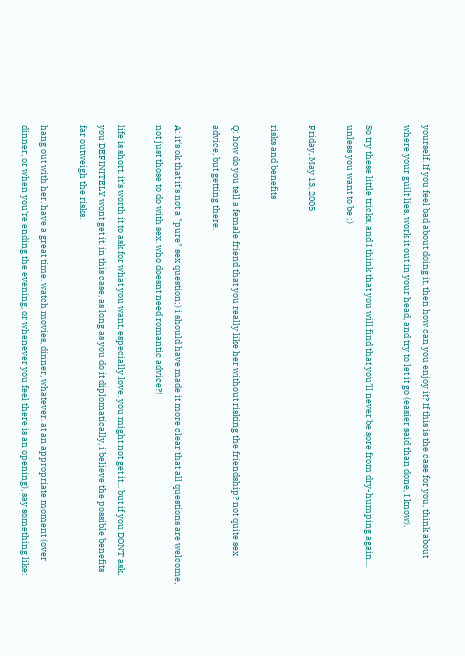yourself. If you feel bad about doing it, then how can you enjoy it? If this is the case for you, think about where your guilt lies, work it out in your head, and try to let it go (easier said than done, I know).

So try these little tricks, and I think that you will find that you’ll never be sore from dry-humping again… unless you want to be ;)

Friday, May 13, 2005

risks and benefits

Q: how do you tell a female friend that you really like her without risking the friendship? not quite sex advice, but getting there.

A: it's ok that it's not a "pure" sex question;) i should have made it more clear that all questions are welcome, not just those to do with sex. who doesnt need romantic advice?!

life is short. it's worth it to ask for what you want, especially love. you might not get it... but if you DONT ask, you DEFINITELY wont get it. in this case, as long as you do it diplomatically, i believe the possible benefits far outweigh the risks.

hang out with her. have a great time. watch movies, dinner, whatever. at an appropriate moment (over dinner, or when you're ending the evening, or whenever you feel there is an opening), say something like: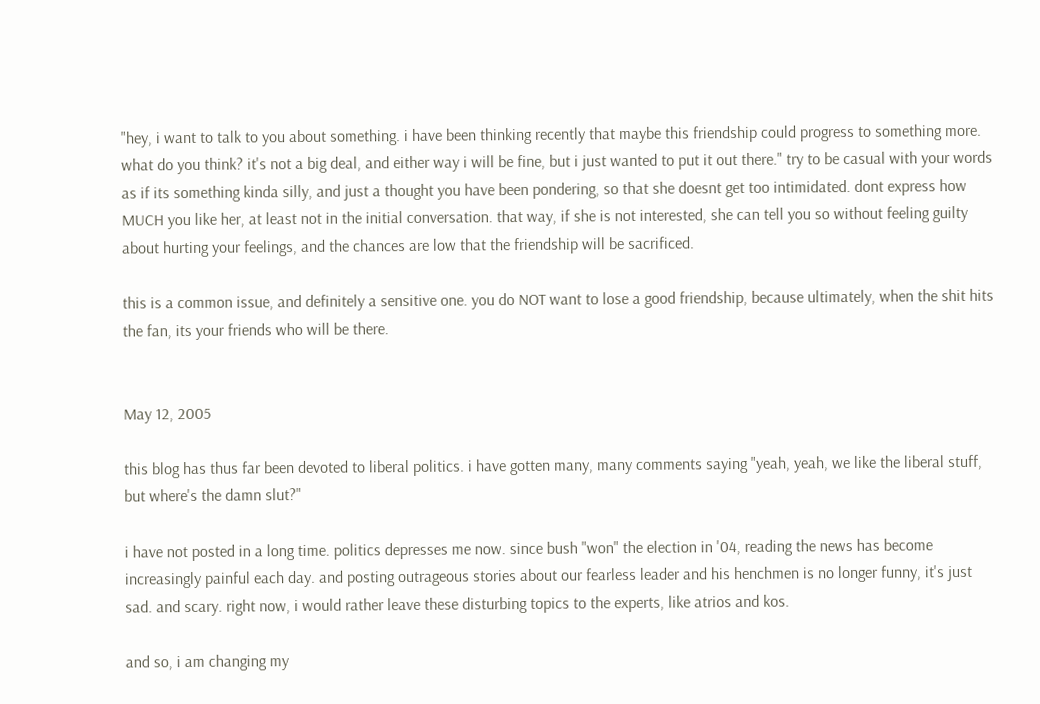"hey, i want to talk to you about something. i have been thinking recently that maybe this friendship could progress to something more. what do you think? it's not a big deal, and either way i will be fine, but i just wanted to put it out there." try to be casual with your words as if its something kinda silly, and just a thought you have been pondering, so that she doesnt get too intimidated. dont express how MUCH you like her, at least not in the initial conversation. that way, if she is not interested, she can tell you so without feeling guilty about hurting your feelings, and the chances are low that the friendship will be sacrificed.

this is a common issue, and definitely a sensitive one. you do NOT want to lose a good friendship, because ultimately, when the shit hits the fan, its your friends who will be there.


May 12, 2005

this blog has thus far been devoted to liberal politics. i have gotten many, many comments saying "yeah, yeah, we like the liberal stuff, but where's the damn slut?"

i have not posted in a long time. politics depresses me now. since bush "won" the election in '04, reading the news has become increasingly painful each day. and posting outrageous stories about our fearless leader and his henchmen is no longer funny, it's just sad. and scary. right now, i would rather leave these disturbing topics to the experts, like atrios and kos.

and so, i am changing my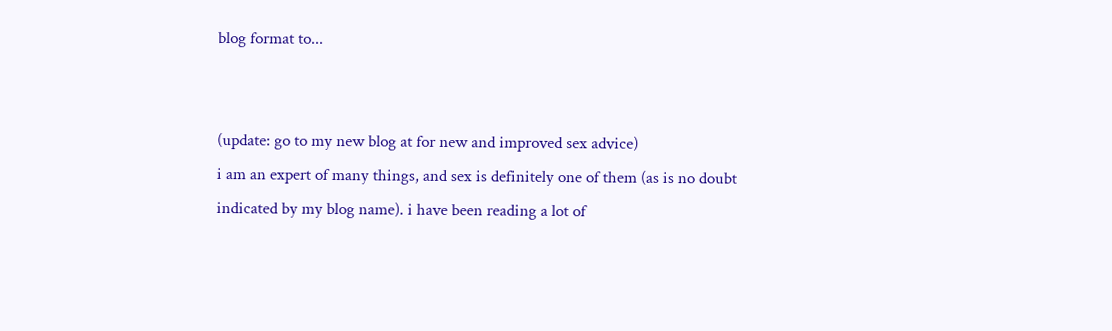blog format to...


(update: go to my new blog at for new and improved sex advice)
i am an expert of many things, and sex is definitely one of them (as is no doubt indicated by my blog name). i have been reading a lot of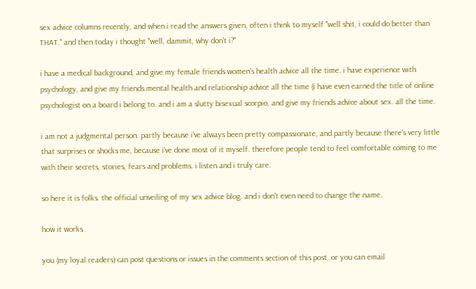sex advice columns recently, and when i read the answers given, often i think to myself "well shit, i could do better than THAT." and then today i thought "well, dammit, why don't i?"

i have a medical background, and give my female friends women's health advice all the time. i have experience with psychology, and give my friends mental health and relationship advice all the time (i have even earned the title of online psychologist on a board i belong to. and i am a slutty bisexual scorpio, and give my friends advice about sex. all the time.

i am not a judgmental person. partly because i've always been pretty compassionate, and partly because there's very little that surprises or shocks me, because i've done most of it myself. therefore people tend to feel comfortable coming to me with their secrets, stories, fears and problems. i listen and i truly care.

so here it is folks. the official unveiling of my sex advice blog. and i don't even need to change the name.

how it works

you (my loyal readers) can post questions or issues in the comments section of this post, or you can email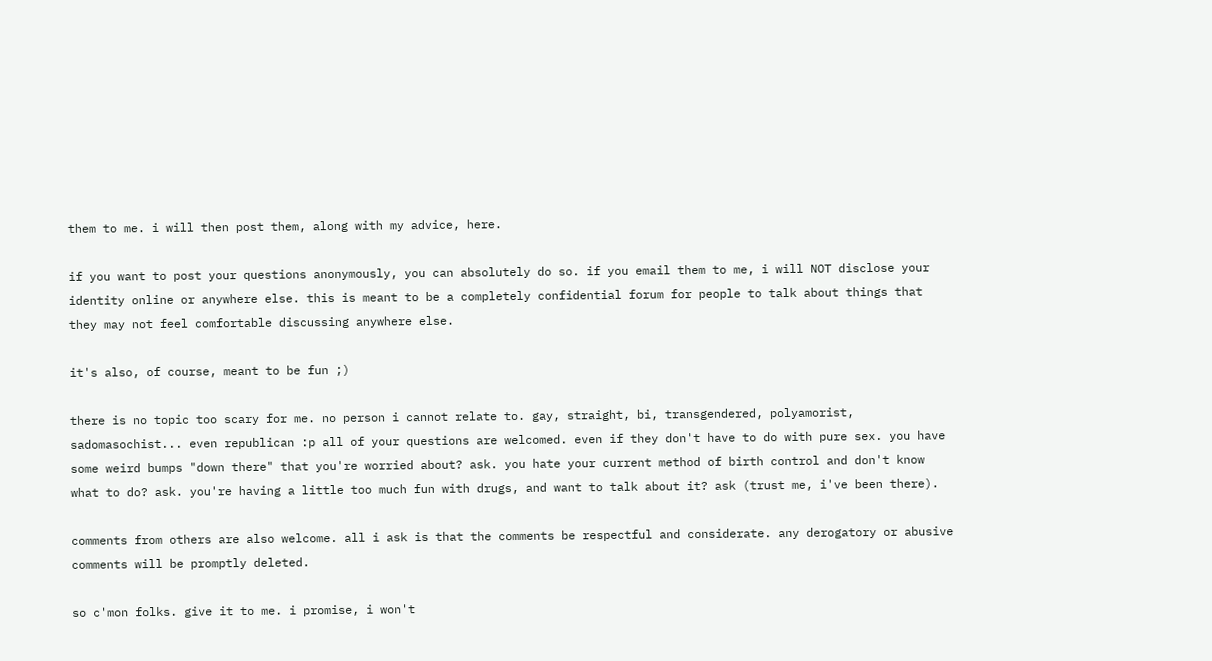them to me. i will then post them, along with my advice, here.

if you want to post your questions anonymously, you can absolutely do so. if you email them to me, i will NOT disclose your identity online or anywhere else. this is meant to be a completely confidential forum for people to talk about things that they may not feel comfortable discussing anywhere else.

it's also, of course, meant to be fun ;)

there is no topic too scary for me. no person i cannot relate to. gay, straight, bi, transgendered, polyamorist, sadomasochist... even republican :p all of your questions are welcomed. even if they don't have to do with pure sex. you have some weird bumps "down there" that you're worried about? ask. you hate your current method of birth control and don't know what to do? ask. you're having a little too much fun with drugs, and want to talk about it? ask (trust me, i've been there).

comments from others are also welcome. all i ask is that the comments be respectful and considerate. any derogatory or abusive comments will be promptly deleted.

so c'mon folks. give it to me. i promise, i won't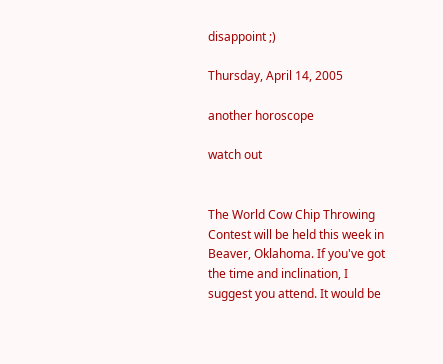disappoint ;)

Thursday, April 14, 2005

another horoscope

watch out


The World Cow Chip Throwing Contest will be held this week in Beaver, Oklahoma. If you've got the time and inclination, I suggest you attend. It would be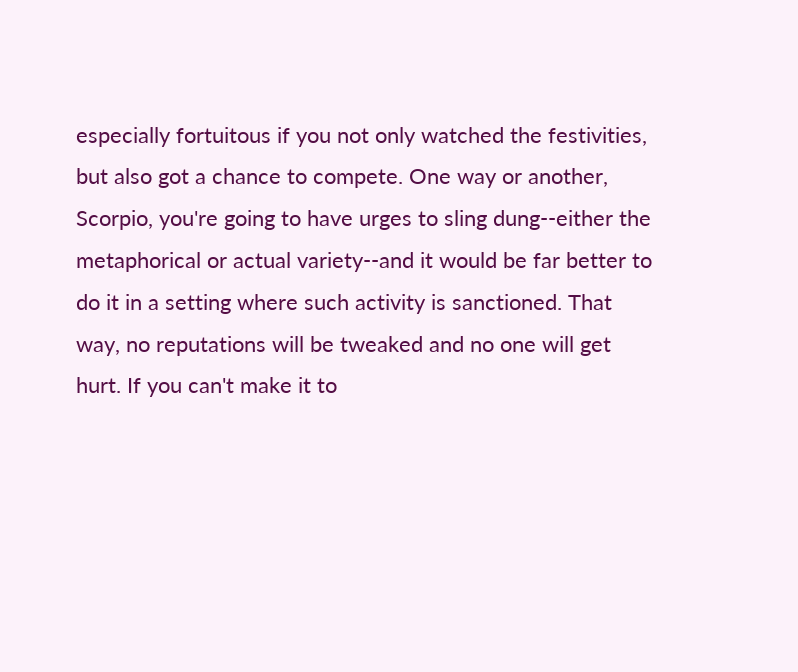especially fortuitous if you not only watched the festivities, but also got a chance to compete. One way or another, Scorpio, you're going to have urges to sling dung--either the metaphorical or actual variety--and it would be far better to do it in a setting where such activity is sanctioned. That way, no reputations will be tweaked and no one will get hurt. If you can't make it to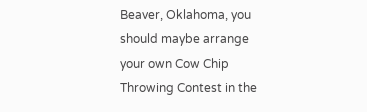Beaver, Oklahoma, you should maybe arrange your own Cow Chip Throwing Contest in the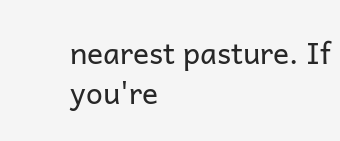nearest pasture. If you're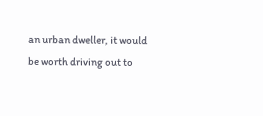an urban dweller, it would be worth driving out to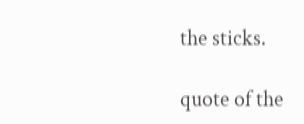the sticks.

quote of the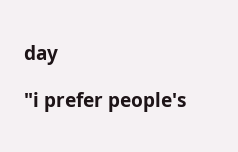day

"i prefer people's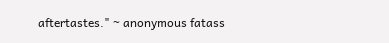aftertastes." ~ anonymous fatass